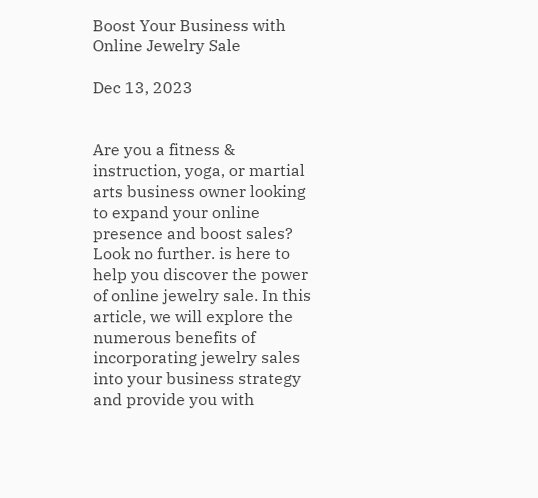Boost Your Business with Online Jewelry Sale

Dec 13, 2023


Are you a fitness & instruction, yoga, or martial arts business owner looking to expand your online presence and boost sales? Look no further. is here to help you discover the power of online jewelry sale. In this article, we will explore the numerous benefits of incorporating jewelry sales into your business strategy and provide you with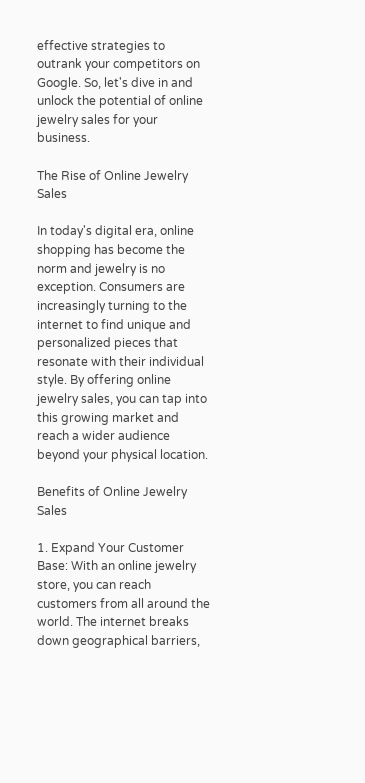effective strategies to outrank your competitors on Google. So, let's dive in and unlock the potential of online jewelry sales for your business.

The Rise of Online Jewelry Sales

In today's digital era, online shopping has become the norm and jewelry is no exception. Consumers are increasingly turning to the internet to find unique and personalized pieces that resonate with their individual style. By offering online jewelry sales, you can tap into this growing market and reach a wider audience beyond your physical location.

Benefits of Online Jewelry Sales

1. Expand Your Customer Base: With an online jewelry store, you can reach customers from all around the world. The internet breaks down geographical barriers,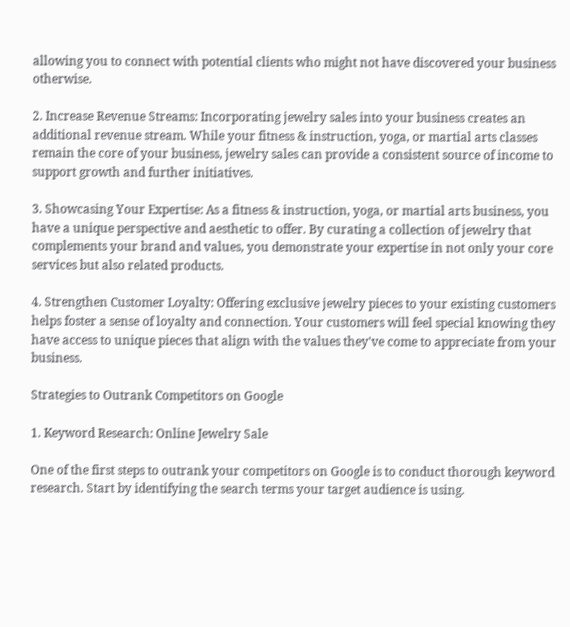allowing you to connect with potential clients who might not have discovered your business otherwise.

2. Increase Revenue Streams: Incorporating jewelry sales into your business creates an additional revenue stream. While your fitness & instruction, yoga, or martial arts classes remain the core of your business, jewelry sales can provide a consistent source of income to support growth and further initiatives.

3. Showcasing Your Expertise: As a fitness & instruction, yoga, or martial arts business, you have a unique perspective and aesthetic to offer. By curating a collection of jewelry that complements your brand and values, you demonstrate your expertise in not only your core services but also related products.

4. Strengthen Customer Loyalty: Offering exclusive jewelry pieces to your existing customers helps foster a sense of loyalty and connection. Your customers will feel special knowing they have access to unique pieces that align with the values they've come to appreciate from your business.

Strategies to Outrank Competitors on Google

1. Keyword Research: Online Jewelry Sale

One of the first steps to outrank your competitors on Google is to conduct thorough keyword research. Start by identifying the search terms your target audience is using.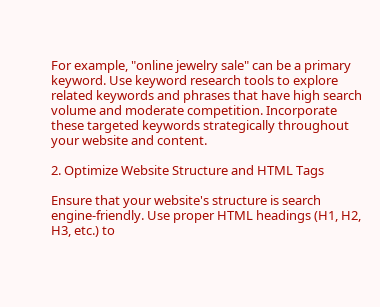For example, "online jewelry sale" can be a primary keyword. Use keyword research tools to explore related keywords and phrases that have high search volume and moderate competition. Incorporate these targeted keywords strategically throughout your website and content.

2. Optimize Website Structure and HTML Tags

Ensure that your website's structure is search engine-friendly. Use proper HTML headings (H1, H2, H3, etc.) to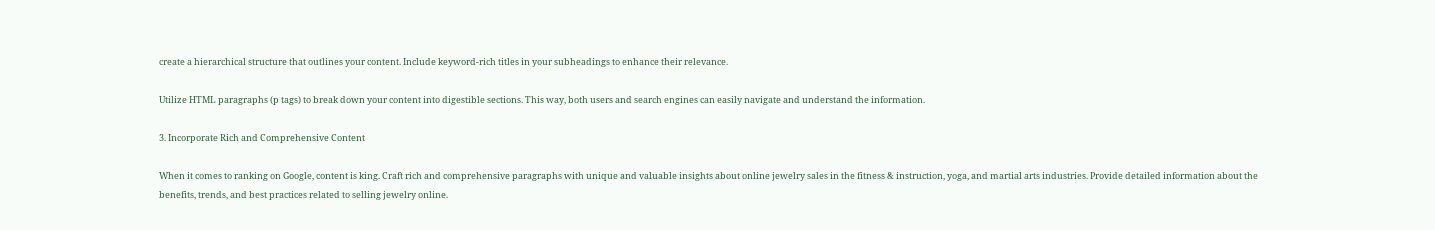create a hierarchical structure that outlines your content. Include keyword-rich titles in your subheadings to enhance their relevance.

Utilize HTML paragraphs (p tags) to break down your content into digestible sections. This way, both users and search engines can easily navigate and understand the information.

3. Incorporate Rich and Comprehensive Content

When it comes to ranking on Google, content is king. Craft rich and comprehensive paragraphs with unique and valuable insights about online jewelry sales in the fitness & instruction, yoga, and martial arts industries. Provide detailed information about the benefits, trends, and best practices related to selling jewelry online.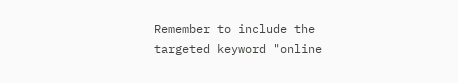Remember to include the targeted keyword "online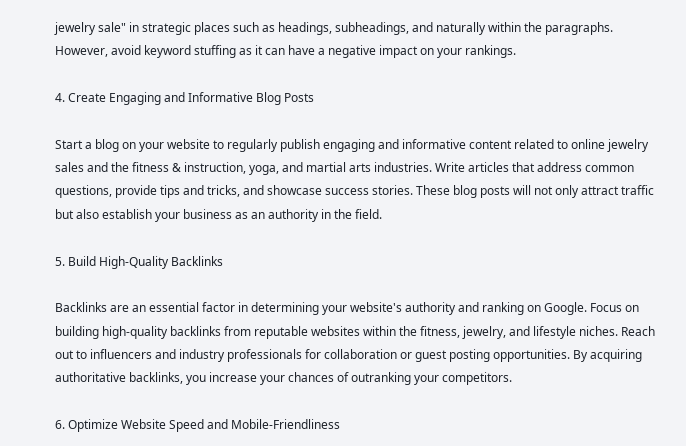jewelry sale" in strategic places such as headings, subheadings, and naturally within the paragraphs. However, avoid keyword stuffing as it can have a negative impact on your rankings.

4. Create Engaging and Informative Blog Posts

Start a blog on your website to regularly publish engaging and informative content related to online jewelry sales and the fitness & instruction, yoga, and martial arts industries. Write articles that address common questions, provide tips and tricks, and showcase success stories. These blog posts will not only attract traffic but also establish your business as an authority in the field.

5. Build High-Quality Backlinks

Backlinks are an essential factor in determining your website's authority and ranking on Google. Focus on building high-quality backlinks from reputable websites within the fitness, jewelry, and lifestyle niches. Reach out to influencers and industry professionals for collaboration or guest posting opportunities. By acquiring authoritative backlinks, you increase your chances of outranking your competitors.

6. Optimize Website Speed and Mobile-Friendliness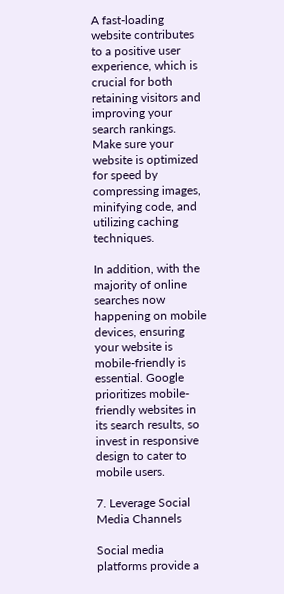A fast-loading website contributes to a positive user experience, which is crucial for both retaining visitors and improving your search rankings. Make sure your website is optimized for speed by compressing images, minifying code, and utilizing caching techniques.

In addition, with the majority of online searches now happening on mobile devices, ensuring your website is mobile-friendly is essential. Google prioritizes mobile-friendly websites in its search results, so invest in responsive design to cater to mobile users.

7. Leverage Social Media Channels

Social media platforms provide a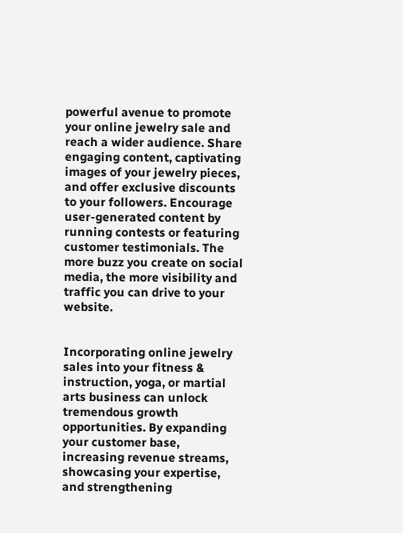powerful avenue to promote your online jewelry sale and reach a wider audience. Share engaging content, captivating images of your jewelry pieces, and offer exclusive discounts to your followers. Encourage user-generated content by running contests or featuring customer testimonials. The more buzz you create on social media, the more visibility and traffic you can drive to your website.


Incorporating online jewelry sales into your fitness & instruction, yoga, or martial arts business can unlock tremendous growth opportunities. By expanding your customer base, increasing revenue streams, showcasing your expertise, and strengthening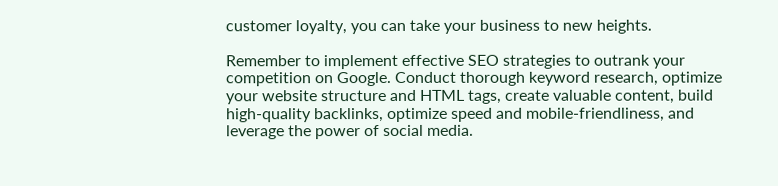customer loyalty, you can take your business to new heights.

Remember to implement effective SEO strategies to outrank your competition on Google. Conduct thorough keyword research, optimize your website structure and HTML tags, create valuable content, build high-quality backlinks, optimize speed and mobile-friendliness, and leverage the power of social media.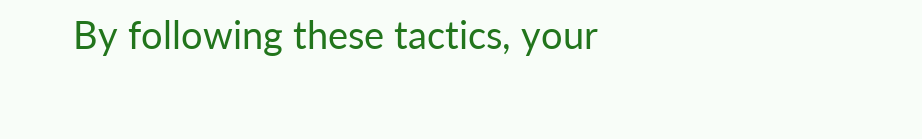By following these tactics, your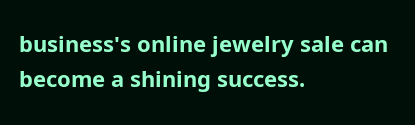business's online jewelry sale can become a shining success.